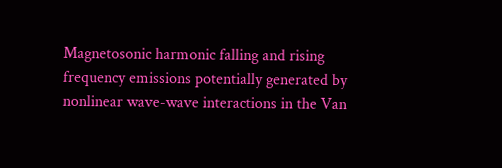Magnetosonic harmonic falling and rising frequency emissions potentially generated by nonlinear wave-wave interactions in the Van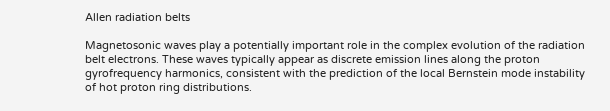Allen radiation belts

Magnetosonic waves play a potentially important role in the complex evolution of the radiation belt electrons. These waves typically appear as discrete emission lines along the proton gyrofrequency harmonics, consistent with the prediction of the local Bernstein mode instability of hot proton ring distributions.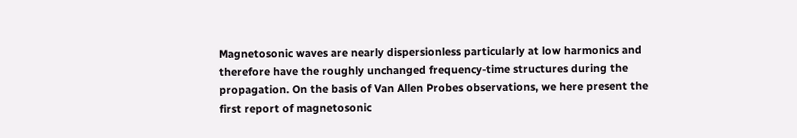Magnetosonic waves are nearly dispersionless particularly at low harmonics and therefore have the roughly unchanged frequency-time structures during the propagation. On the basis of Van Allen Probes observations, we here present the first report of magnetosonic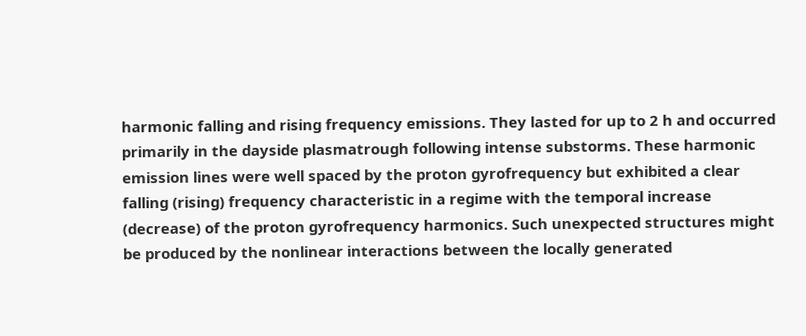harmonic falling and rising frequency emissions. They lasted for up to 2 h and occurred primarily in the dayside plasmatrough following intense substorms. These harmonic emission lines were well spaced by the proton gyrofrequency but exhibited a clear falling (rising) frequency characteristic in a regime with the temporal increase (decrease) of the proton gyrofrequency harmonics. Such unexpected structures might be produced by the nonlinear interactions between the locally generated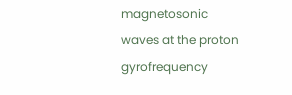magnetosonic waves at the proton gyrofrequency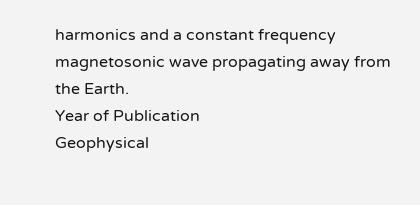harmonics and a constant frequency magnetosonic wave propagating away from the Earth.
Year of Publication
Geophysical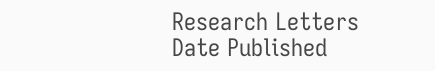Research Letters
Date Published